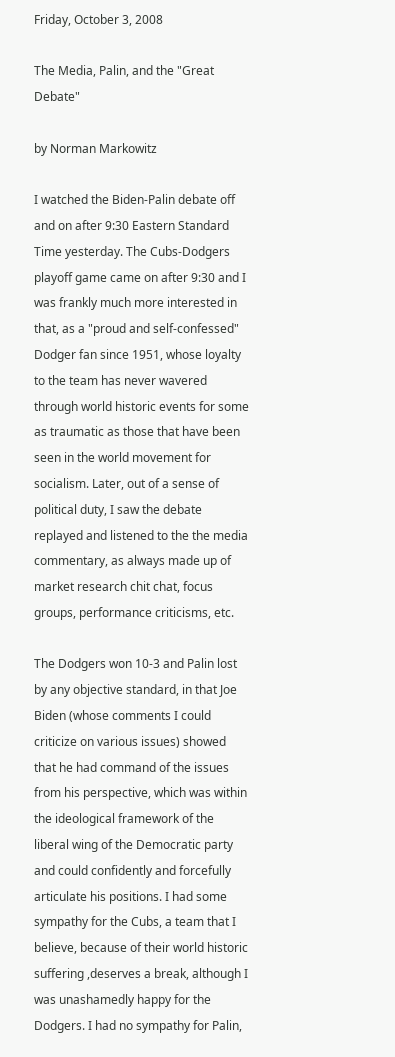Friday, October 3, 2008

The Media, Palin, and the "Great Debate"

by Norman Markowitz

I watched the Biden-Palin debate off and on after 9:30 Eastern Standard Time yesterday. The Cubs-Dodgers playoff game came on after 9:30 and I was frankly much more interested in that, as a "proud and self-confessed" Dodger fan since 1951, whose loyalty to the team has never wavered through world historic events for some as traumatic as those that have been seen in the world movement for socialism. Later, out of a sense of political duty, I saw the debate replayed and listened to the the media commentary, as always made up of market research chit chat, focus groups, performance criticisms, etc.

The Dodgers won 10-3 and Palin lost by any objective standard, in that Joe Biden (whose comments I could criticize on various issues) showed that he had command of the issues from his perspective, which was within the ideological framework of the liberal wing of the Democratic party and could confidently and forcefully articulate his positions. I had some sympathy for the Cubs, a team that I believe, because of their world historic suffering ,deserves a break, although I was unashamedly happy for the Dodgers. I had no sympathy for Palin,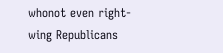whonot even right-wing Republicans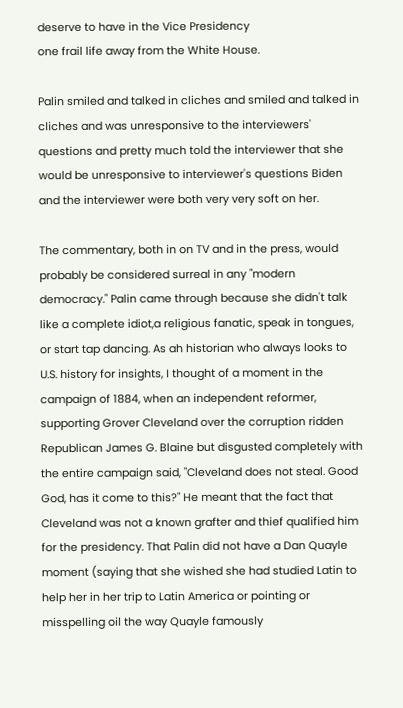deserve to have in the Vice Presidency
one frail life away from the White House.

Palin smiled and talked in cliches and smiled and talked in cliches and was unresponsive to the interviewers' questions and pretty much told the interviewer that she would be unresponsive to interviewer's questions Biden and the interviewer were both very very soft on her.

The commentary, both in on TV and in the press, would probably be considered surreal in any "modern democracy." Palin came through because she didn't talk like a complete idiot,a religious fanatic, speak in tongues, or start tap dancing. As ah historian who always looks to U.S. history for insights, I thought of a moment in the campaign of 1884, when an independent reformer, supporting Grover Cleveland over the corruption ridden Republican James G. Blaine but disgusted completely with the entire campaign said, "Cleveland does not steal. Good God, has it come to this?" He meant that the fact that Cleveland was not a known grafter and thief qualified him for the presidency. That Palin did not have a Dan Quayle moment (saying that she wished she had studied Latin to help her in her trip to Latin America or pointing or misspelling oil the way Quayle famously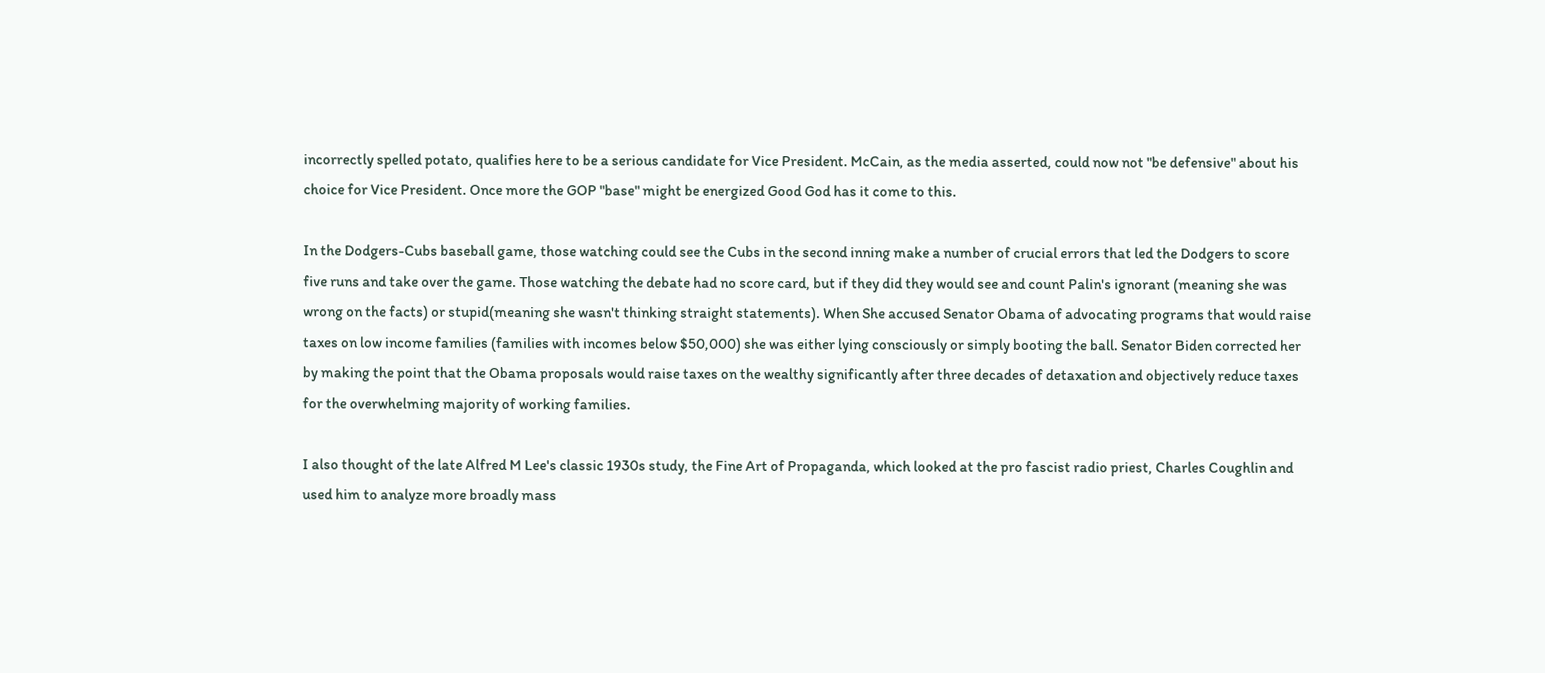incorrectly spelled potato, qualifies here to be a serious candidate for Vice President. McCain, as the media asserted, could now not "be defensive" about his choice for Vice President. Once more the GOP "base" might be energized Good God has it come to this.

In the Dodgers-Cubs baseball game, those watching could see the Cubs in the second inning make a number of crucial errors that led the Dodgers to score five runs and take over the game. Those watching the debate had no score card, but if they did they would see and count Palin's ignorant (meaning she was wrong on the facts) or stupid(meaning she wasn't thinking straight statements). When She accused Senator Obama of advocating programs that would raise taxes on low income families (families with incomes below $50,000) she was either lying consciously or simply booting the ball. Senator Biden corrected her by making the point that the Obama proposals would raise taxes on the wealthy significantly after three decades of detaxation and objectively reduce taxes for the overwhelming majority of working families.

I also thought of the late Alfred M Lee's classic 1930s study, the Fine Art of Propaganda, which looked at the pro fascist radio priest, Charles Coughlin and used him to analyze more broadly mass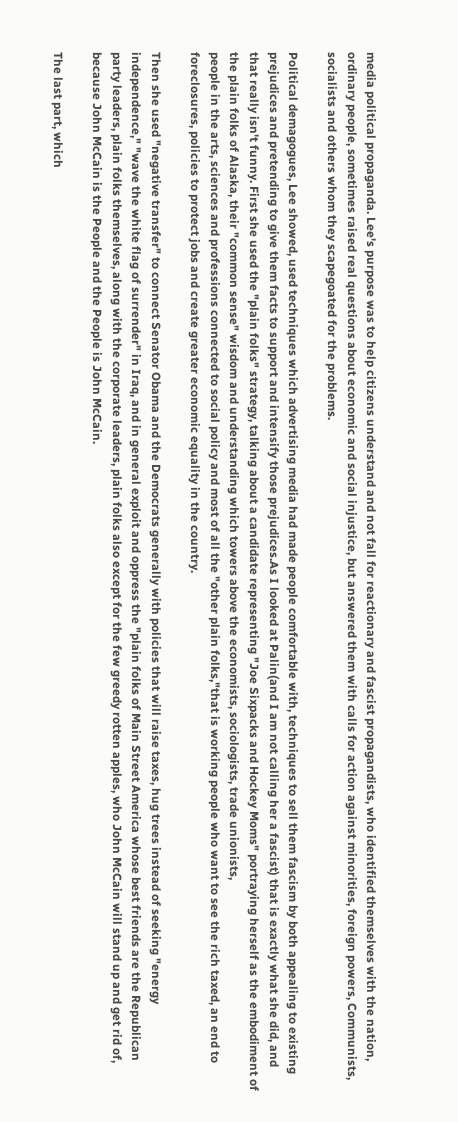media political propaganda. Lee's purpose was to help citizens understand and not fall for reactionary and fascist propagandists, who identified themselves with the nation, ordinary people, sometimes raised real questions about economic and social injustice, but answered them with calls for action against minorities, foreign powers, Communists, socialists and others whom they scapegoated for the problems.

Political demagogues, Lee showed, used techniques which advertising media had made people comfortable with, techniques to sell them fascism by both appealing to existing prejudices and pretending to give them facts to support and intensify those prejudices.As I looked at Palin(and I am not calling her a fascist) that is exactly what she did, and that really isn't funny. First she used the "plain folks" strategy, talking about a candidate representing "Joe Sixpacks and Hockey Moms" portraying herself as the embodiment of the plain folks of Alaska, their "common sense" wisdom and understanding which towers above the economists, sociologists, trade unionists,
people in the arts, sciences and professions connected to social policy and most of all the "other plain folks,"that is working people who want to see the rich taxed, an end to foreclosures, policies to protect jobs and create greater economic equality in the country.

Then she used "negative transfer" to connect Senator Obama and the Democrats generally with policies that will raise taxes, hug trees instead of seeking "energy independence," "wave the white flag of surrender" in Iraq, and in general exploit and oppress the "plain folks of Main Street America whose best friends are the Republican party leaders, plain folks themselves, along with the corporate leaders, plain folks also except for the few greedy rotten apples, who John McCain will stand up and get rid of, because John McCain is the People and the People is John McCain.

The last part, which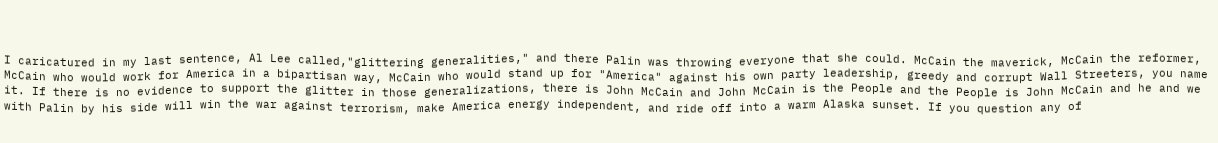I caricatured in my last sentence, Al Lee called,"glittering generalities," and there Palin was throwing everyone that she could. McCain the maverick, McCain the reformer, McCain who would work for America in a bipartisan way, McCain who would stand up for "America" against his own party leadership, greedy and corrupt Wall Streeters, you name it. If there is no evidence to support the glitter in those generalizations, there is John McCain and John McCain is the People and the People is John McCain and he and we with Palin by his side will win the war against terrorism, make America energy independent, and ride off into a warm Alaska sunset. If you question any of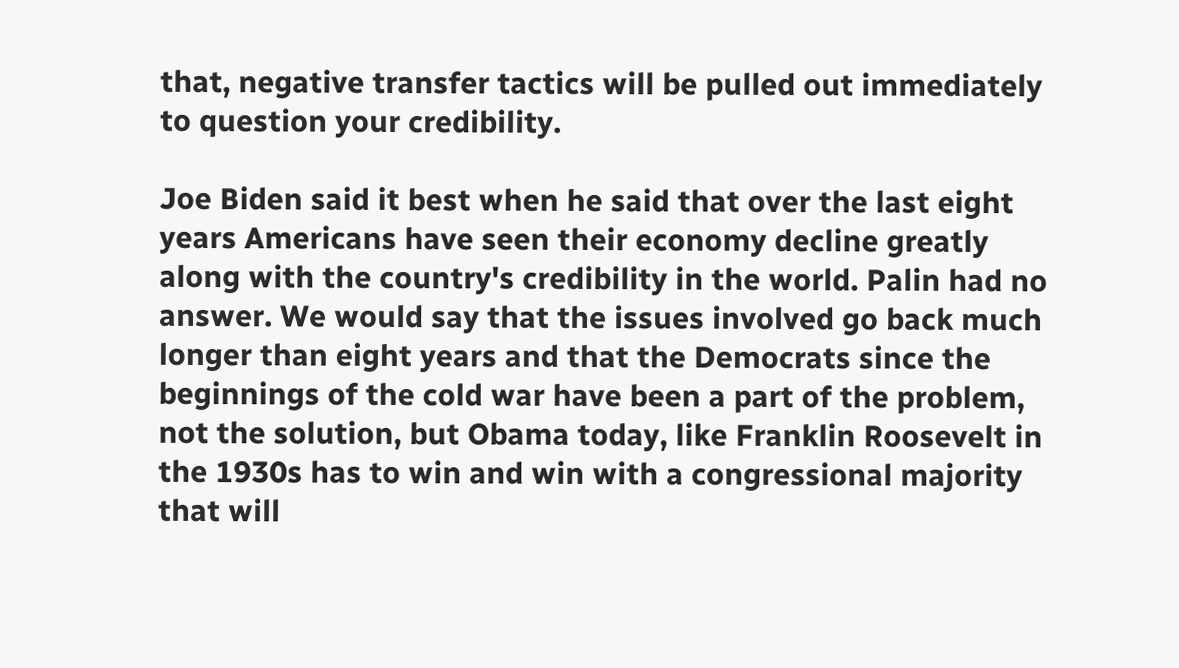that, negative transfer tactics will be pulled out immediately to question your credibility.

Joe Biden said it best when he said that over the last eight years Americans have seen their economy decline greatly along with the country's credibility in the world. Palin had no answer. We would say that the issues involved go back much longer than eight years and that the Democrats since the beginnings of the cold war have been a part of the problem, not the solution, but Obama today, like Franklin Roosevelt in the 1930s has to win and win with a congressional majority that will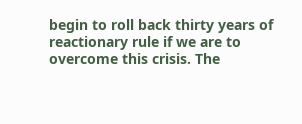begin to roll back thirty years of reactionary rule if we are to overcome this crisis. The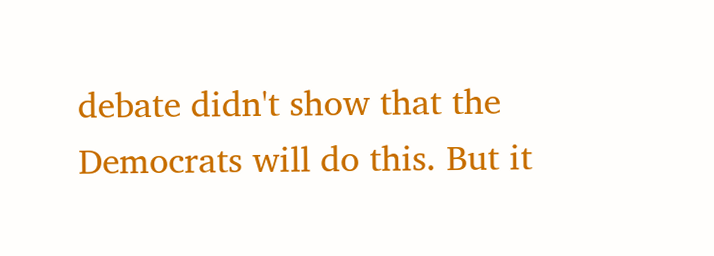debate didn't show that the Democrats will do this. But it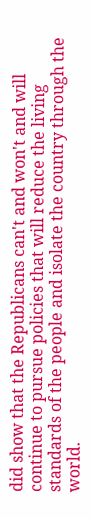did show that the Republicans can't and won't and will continue to pursue policies that will reduce the living standards of the people and isolate the country through the world.